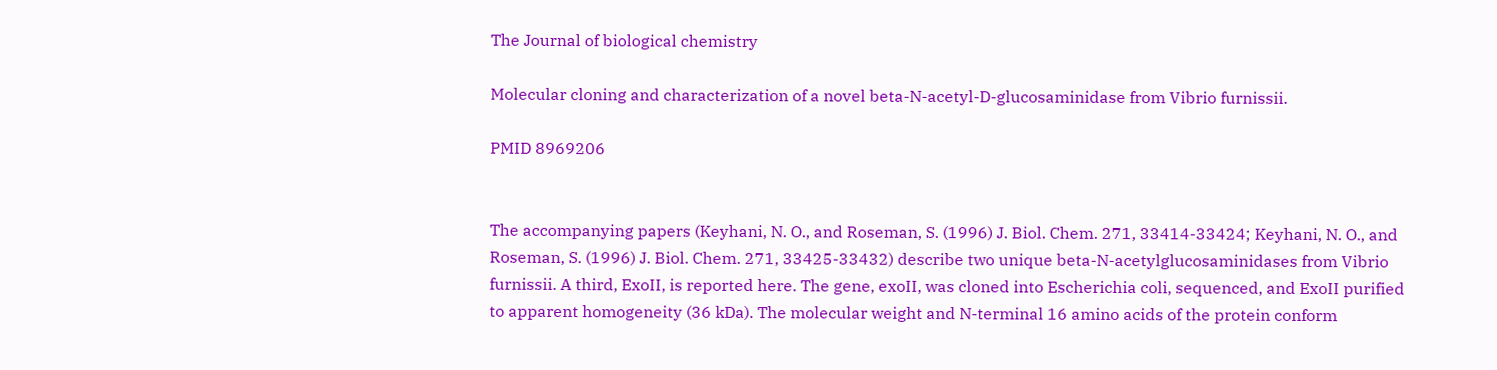The Journal of biological chemistry

Molecular cloning and characterization of a novel beta-N-acetyl-D-glucosaminidase from Vibrio furnissii.

PMID 8969206


The accompanying papers (Keyhani, N. O., and Roseman, S. (1996) J. Biol. Chem. 271, 33414-33424; Keyhani, N. O., and Roseman, S. (1996) J. Biol. Chem. 271, 33425-33432) describe two unique beta-N-acetylglucosaminidases from Vibrio furnissii. A third, ExoII, is reported here. The gene, exoII, was cloned into Escherichia coli, sequenced, and ExoII purified to apparent homogeneity (36 kDa). The molecular weight and N-terminal 16 amino acids of the protein conform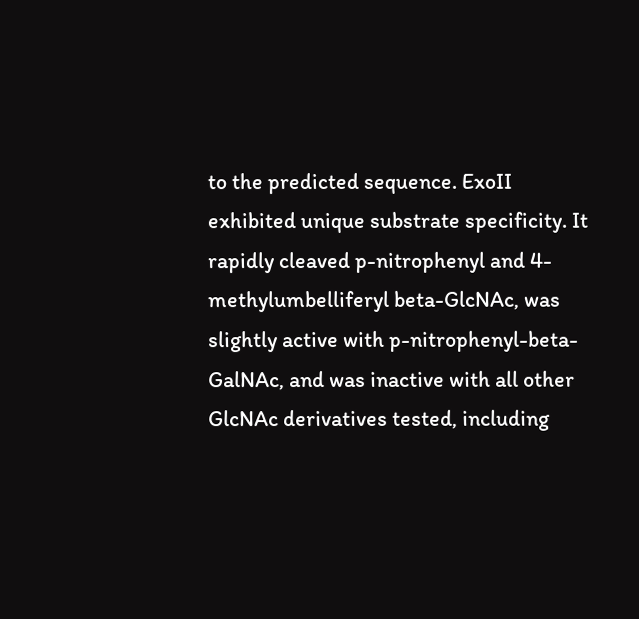to the predicted sequence. ExoII exhibited unique substrate specificity. It rapidly cleaved p-nitrophenyl and 4-methylumbelliferyl beta-GlcNAc, was slightly active with p-nitrophenyl-beta-GalNAc, and was inactive with all other GlcNAc derivatives tested, including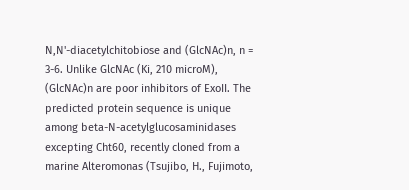N,N'-diacetylchitobiose and (GlcNAc)n, n = 3-6. Unlike GlcNAc (Ki, 210 microM), (GlcNAc)n are poor inhibitors of ExoII. The predicted protein sequence is unique among beta-N-acetylglucosaminidases excepting Cht60, recently cloned from a marine Alteromonas (Tsujibo, H., Fujimoto,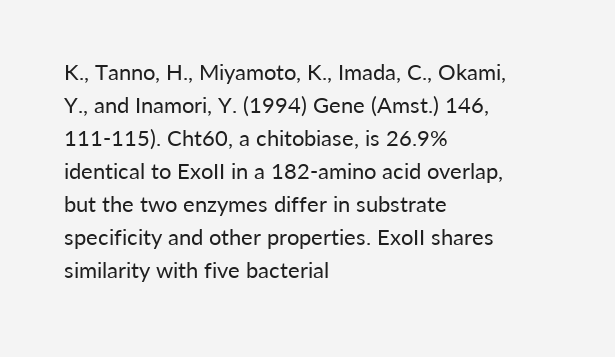K., Tanno, H., Miyamoto, K., Imada, C., Okami, Y., and Inamori, Y. (1994) Gene (Amst.) 146, 111-115). Cht60, a chitobiase, is 26.9% identical to ExoII in a 182-amino acid overlap, but the two enzymes differ in substrate specificity and other properties. ExoII shares similarity with five bacterial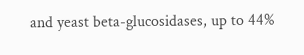and yeast beta-glucosidases, up to 44%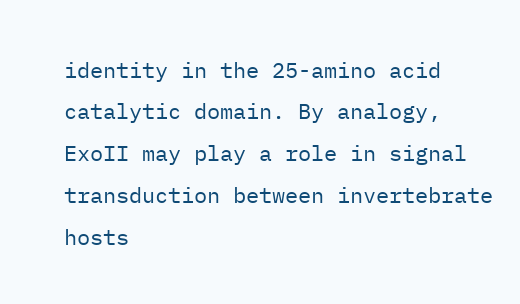identity in the 25-amino acid catalytic domain. By analogy, ExoII may play a role in signal transduction between invertebrate hosts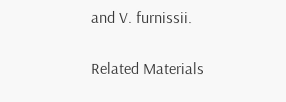and V. furnissii.

Related Materials